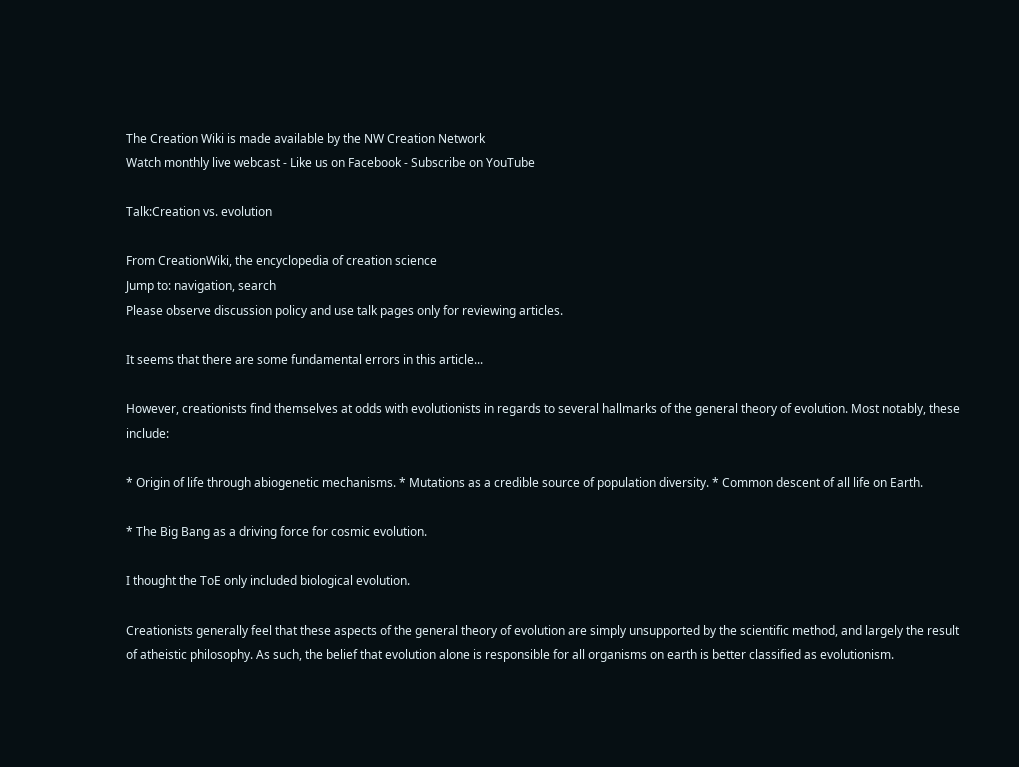The Creation Wiki is made available by the NW Creation Network
Watch monthly live webcast - Like us on Facebook - Subscribe on YouTube

Talk:Creation vs. evolution

From CreationWiki, the encyclopedia of creation science
Jump to: navigation, search
Please observe discussion policy and use talk pages only for reviewing articles.

It seems that there are some fundamental errors in this article...

However, creationists find themselves at odds with evolutionists in regards to several hallmarks of the general theory of evolution. Most notably, these include:

* Origin of life through abiogenetic mechanisms. * Mutations as a credible source of population diversity. * Common descent of all life on Earth.

* The Big Bang as a driving force for cosmic evolution.

I thought the ToE only included biological evolution.

Creationists generally feel that these aspects of the general theory of evolution are simply unsupported by the scientific method, and largely the result of atheistic philosophy. As such, the belief that evolution alone is responsible for all organisms on earth is better classified as evolutionism.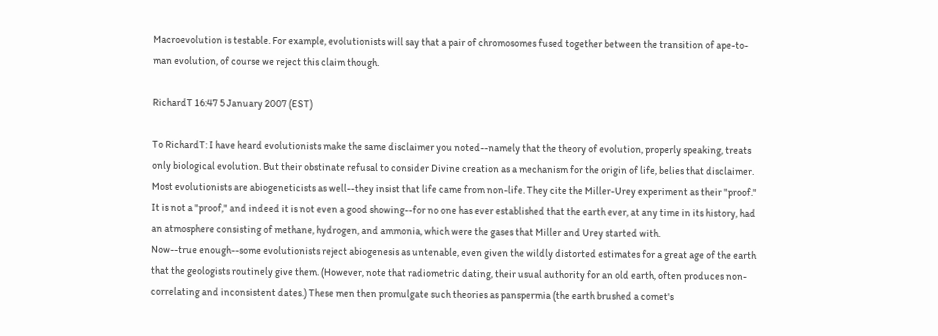Macroevolution is testable. For example, evolutionists will say that a pair of chromosomes fused together between the transition of ape-to-man evolution, of course we reject this claim though.

RichardT 16:47 5 January 2007 (EST)

To RichardT: I have heard evolutionists make the same disclaimer you noted--namely that the theory of evolution, properly speaking, treats only biological evolution. But their obstinate refusal to consider Divine creation as a mechanism for the origin of life, belies that disclaimer.
Most evolutionists are abiogeneticists as well--they insist that life came from non-life. They cite the Miller-Urey experiment as their "proof." It is not a "proof," and indeed it is not even a good showing--for no one has ever established that the earth ever, at any time in its history, had an atmosphere consisting of methane, hydrogen, and ammonia, which were the gases that Miller and Urey started with.
Now--true enough--some evolutionists reject abiogenesis as untenable, even given the wildly distorted estimates for a great age of the earth that the geologists routinely give them. (However, note that radiometric dating, their usual authority for an old earth, often produces non-correlating and inconsistent dates.) These men then promulgate such theories as panspermia (the earth brushed a comet's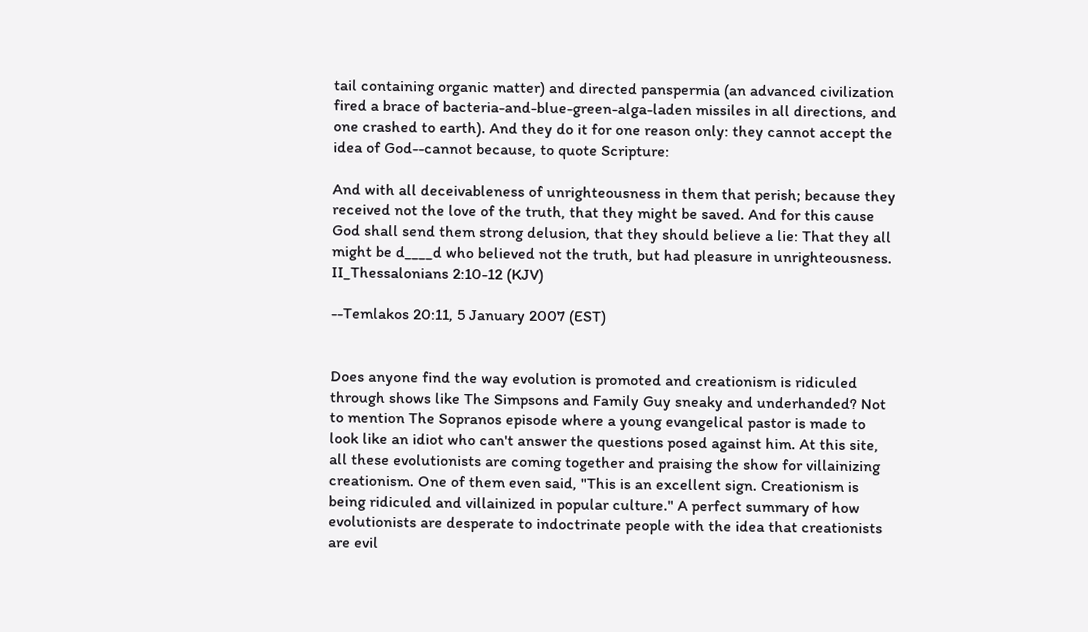tail containing organic matter) and directed panspermia (an advanced civilization fired a brace of bacteria-and-blue-green-alga-laden missiles in all directions, and one crashed to earth). And they do it for one reason only: they cannot accept the idea of God--cannot because, to quote Scripture:

And with all deceivableness of unrighteousness in them that perish; because they received not the love of the truth, that they might be saved. And for this cause God shall send them strong delusion, that they should believe a lie: That they all might be d____d who believed not the truth, but had pleasure in unrighteousness. II_Thessalonians 2:10-12 (KJV)

--Temlakos 20:11, 5 January 2007 (EST)


Does anyone find the way evolution is promoted and creationism is ridiculed through shows like The Simpsons and Family Guy sneaky and underhanded? Not to mention The Sopranos episode where a young evangelical pastor is made to look like an idiot who can't answer the questions posed against him. At this site, all these evolutionists are coming together and praising the show for villainizing creationism. One of them even said, "This is an excellent sign. Creationism is being ridiculed and villainized in popular culture." A perfect summary of how evolutionists are desperate to indoctrinate people with the idea that creationists are evil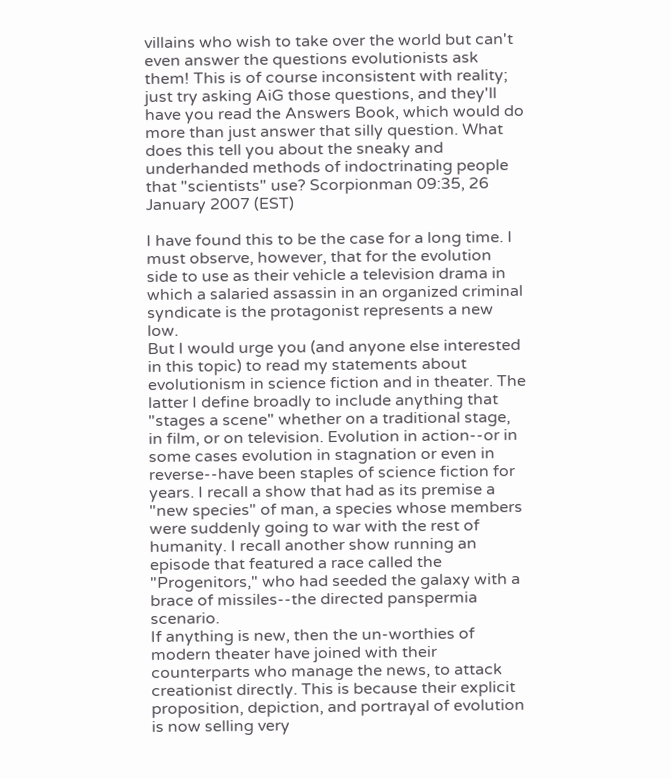villains who wish to take over the world but can't even answer the questions evolutionists ask them! This is of course inconsistent with reality; just try asking AiG those questions, and they'll have you read the Answers Book, which would do more than just answer that silly question. What does this tell you about the sneaky and underhanded methods of indoctrinating people that "scientists" use? Scorpionman 09:35, 26 January 2007 (EST)

I have found this to be the case for a long time. I must observe, however, that for the evolution side to use as their vehicle a television drama in which a salaried assassin in an organized criminal syndicate is the protagonist represents a new low.
But I would urge you (and anyone else interested in this topic) to read my statements about evolutionism in science fiction and in theater. The latter I define broadly to include anything that "stages a scene" whether on a traditional stage, in film, or on television. Evolution in action--or in some cases evolution in stagnation or even in reverse--have been staples of science fiction for years. I recall a show that had as its premise a "new species" of man, a species whose members were suddenly going to war with the rest of humanity. I recall another show running an episode that featured a race called the "Progenitors," who had seeded the galaxy with a brace of missiles--the directed panspermia scenario.
If anything is new, then the un-worthies of modern theater have joined with their counterparts who manage the news, to attack creationist directly. This is because their explicit proposition, depiction, and portrayal of evolution is now selling very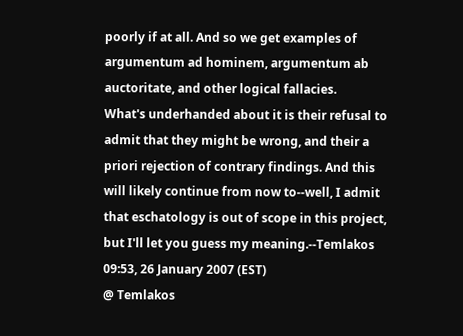poorly if at all. And so we get examples of argumentum ad hominem, argumentum ab auctoritate, and other logical fallacies.
What's underhanded about it is their refusal to admit that they might be wrong, and their a priori rejection of contrary findings. And this will likely continue from now to--well, I admit that eschatology is out of scope in this project, but I'll let you guess my meaning.--Temlakos 09:53, 26 January 2007 (EST)
@ Temlakos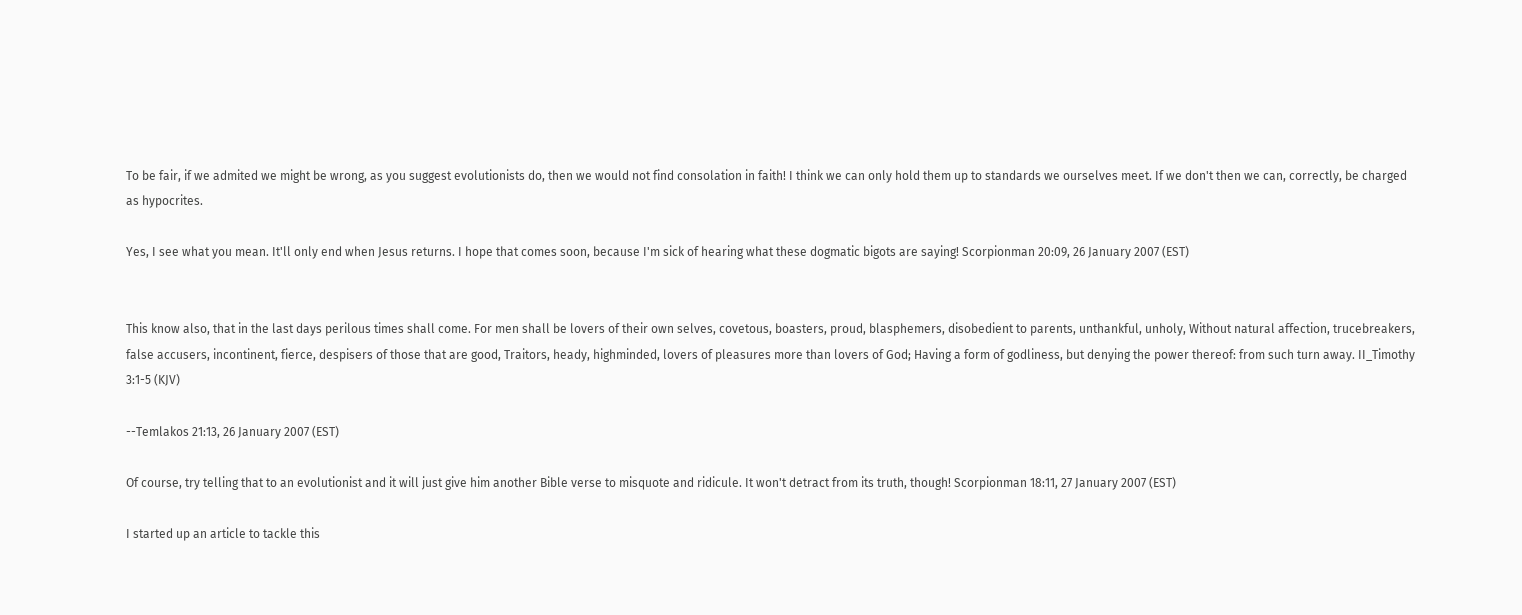To be fair, if we admited we might be wrong, as you suggest evolutionists do, then we would not find consolation in faith! I think we can only hold them up to standards we ourselves meet. If we don't then we can, correctly, be charged as hypocrites.

Yes, I see what you mean. It'll only end when Jesus returns. I hope that comes soon, because I'm sick of hearing what these dogmatic bigots are saying! Scorpionman 20:09, 26 January 2007 (EST)


This know also, that in the last days perilous times shall come. For men shall be lovers of their own selves, covetous, boasters, proud, blasphemers, disobedient to parents, unthankful, unholy, Without natural affection, trucebreakers, false accusers, incontinent, fierce, despisers of those that are good, Traitors, heady, highminded, lovers of pleasures more than lovers of God; Having a form of godliness, but denying the power thereof: from such turn away. II_Timothy 3:1-5 (KJV)

--Temlakos 21:13, 26 January 2007 (EST)

Of course, try telling that to an evolutionist and it will just give him another Bible verse to misquote and ridicule. It won't detract from its truth, though! Scorpionman 18:11, 27 January 2007 (EST)

I started up an article to tackle this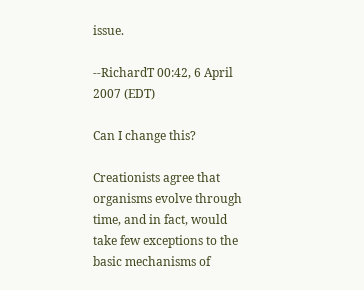issue.

--RichardT 00:42, 6 April 2007 (EDT)

Can I change this?

Creationists agree that organisms evolve through time, and in fact, would take few exceptions to the basic mechanisms of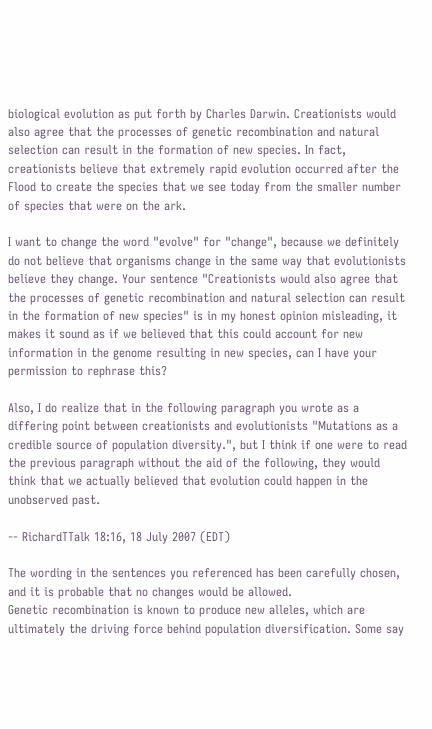biological evolution as put forth by Charles Darwin. Creationists would also agree that the processes of genetic recombination and natural selection can result in the formation of new species. In fact, creationists believe that extremely rapid evolution occurred after the Flood to create the species that we see today from the smaller number of species that were on the ark.

I want to change the word "evolve" for "change", because we definitely do not believe that organisms change in the same way that evolutionists believe they change. Your sentence "Creationists would also agree that the processes of genetic recombination and natural selection can result in the formation of new species" is in my honest opinion misleading, it makes it sound as if we believed that this could account for new information in the genome resulting in new species, can I have your permission to rephrase this?

Also, I do realize that in the following paragraph you wrote as a differing point between creationists and evolutionists "Mutations as a credible source of population diversity.", but I think if one were to read the previous paragraph without the aid of the following, they would think that we actually believed that evolution could happen in the unobserved past.

-- RichardTTalk 18:16, 18 July 2007 (EDT)

The wording in the sentences you referenced has been carefully chosen, and it is probable that no changes would be allowed.
Genetic recombination is known to produce new alleles, which are ultimately the driving force behind population diversification. Some say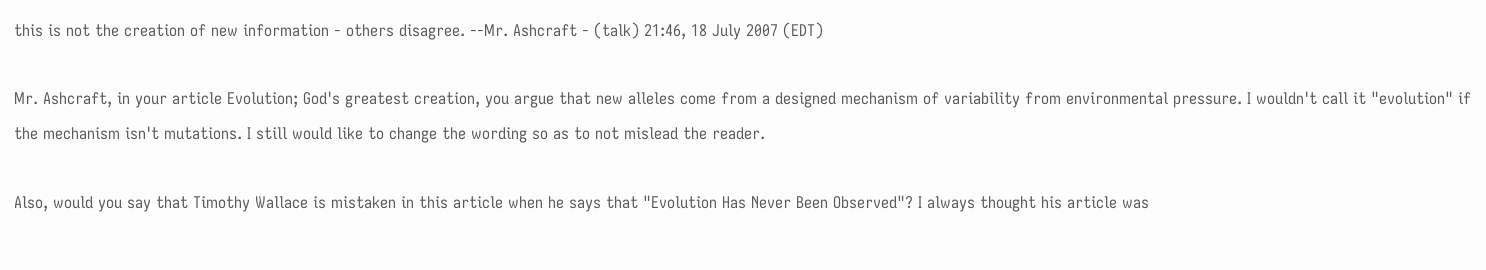this is not the creation of new information - others disagree. --Mr. Ashcraft - (talk) 21:46, 18 July 2007 (EDT)

Mr. Ashcraft, in your article Evolution; God's greatest creation, you argue that new alleles come from a designed mechanism of variability from environmental pressure. I wouldn't call it "evolution" if the mechanism isn't mutations. I still would like to change the wording so as to not mislead the reader.

Also, would you say that Timothy Wallace is mistaken in this article when he says that "Evolution Has Never Been Observed"? I always thought his article was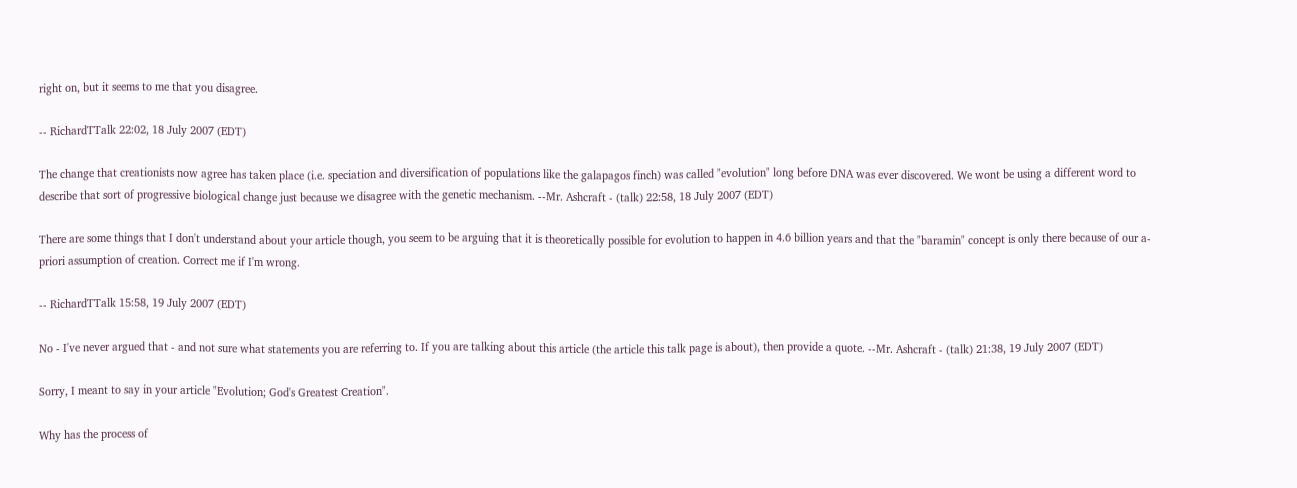right on, but it seems to me that you disagree.

-- RichardTTalk 22:02, 18 July 2007 (EDT)

The change that creationists now agree has taken place (i.e. speciation and diversification of populations like the galapagos finch) was called "evolution" long before DNA was ever discovered. We wont be using a different word to describe that sort of progressive biological change just because we disagree with the genetic mechanism. --Mr. Ashcraft - (talk) 22:58, 18 July 2007 (EDT)

There are some things that I don't understand about your article though, you seem to be arguing that it is theoretically possible for evolution to happen in 4.6 billion years and that the "baramin" concept is only there because of our a-priori assumption of creation. Correct me if I'm wrong.

-- RichardTTalk 15:58, 19 July 2007 (EDT)

No - I've never argued that - and not sure what statements you are referring to. If you are talking about this article (the article this talk page is about), then provide a quote. --Mr. Ashcraft - (talk) 21:38, 19 July 2007 (EDT)

Sorry, I meant to say in your article "Evolution; God's Greatest Creation".

Why has the process of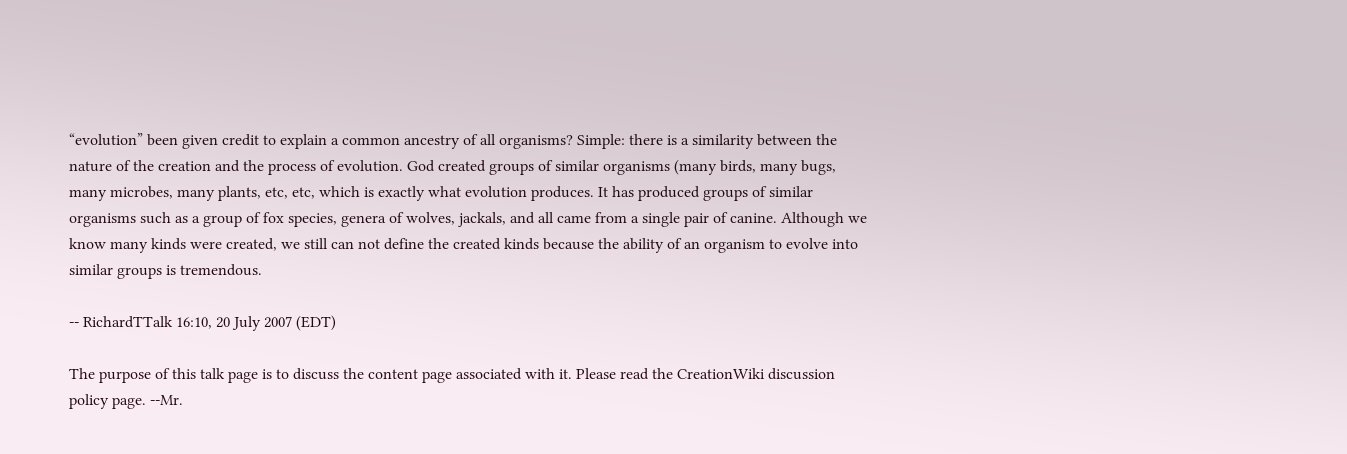“evolution” been given credit to explain a common ancestry of all organisms? Simple: there is a similarity between the nature of the creation and the process of evolution. God created groups of similar organisms (many birds, many bugs, many microbes, many plants, etc, etc, which is exactly what evolution produces. It has produced groups of similar organisms such as a group of fox species, genera of wolves, jackals, and all came from a single pair of canine. Although we know many kinds were created, we still can not define the created kinds because the ability of an organism to evolve into similar groups is tremendous.

-- RichardTTalk 16:10, 20 July 2007 (EDT)

The purpose of this talk page is to discuss the content page associated with it. Please read the CreationWiki discussion policy page. --Mr.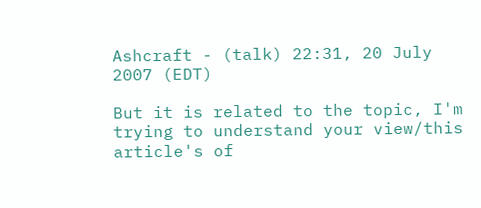Ashcraft - (talk) 22:31, 20 July 2007 (EDT)

But it is related to the topic, I'm trying to understand your view/this article's of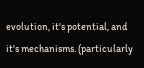evolution, it's potential, and it's mechanisms. (particularly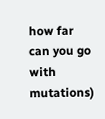how far can you go with mutations)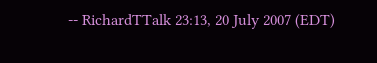-- RichardTTalk 23:13, 20 July 2007 (EDT)